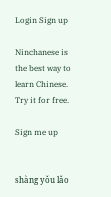Login Sign up

Ninchanese is the best way to learn Chinese.
Try it for free.

Sign me up


shàng yǒu lǎo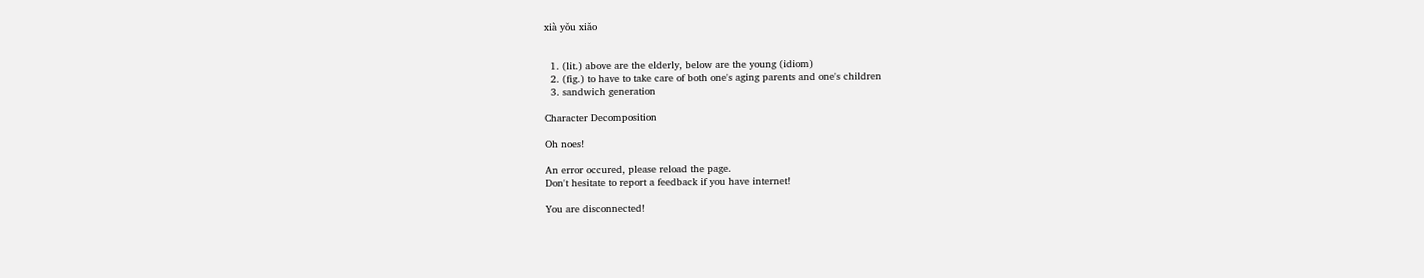xià yǒu xiǎo


  1. (lit.) above are the elderly, below are the young (idiom)
  2. (fig.) to have to take care of both one's aging parents and one's children
  3. sandwich generation

Character Decomposition

Oh noes!

An error occured, please reload the page.
Don't hesitate to report a feedback if you have internet!

You are disconnected!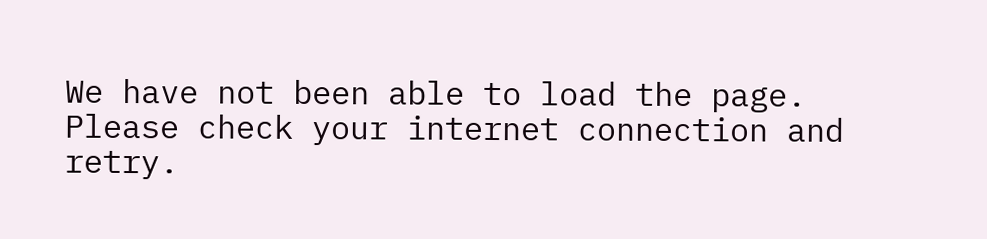We have not been able to load the page.
Please check your internet connection and retry.